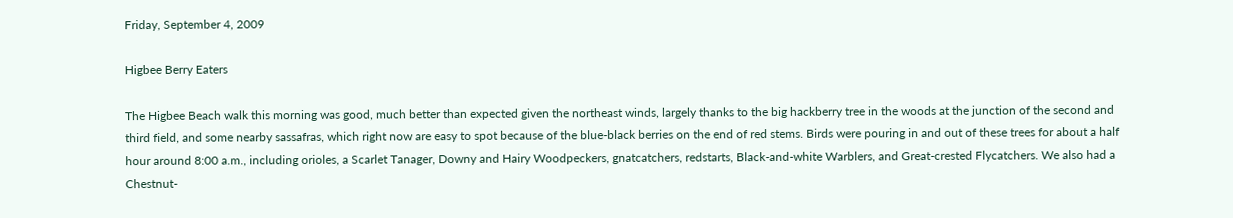Friday, September 4, 2009

Higbee Berry Eaters

The Higbee Beach walk this morning was good, much better than expected given the northeast winds, largely thanks to the big hackberry tree in the woods at the junction of the second and third field, and some nearby sassafras, which right now are easy to spot because of the blue-black berries on the end of red stems. Birds were pouring in and out of these trees for about a half hour around 8:00 a.m., including orioles, a Scarlet Tanager, Downy and Hairy Woodpeckers, gnatcatchers, redstarts, Black-and-white Warblers, and Great-crested Flycatchers. We also had a Chestnut-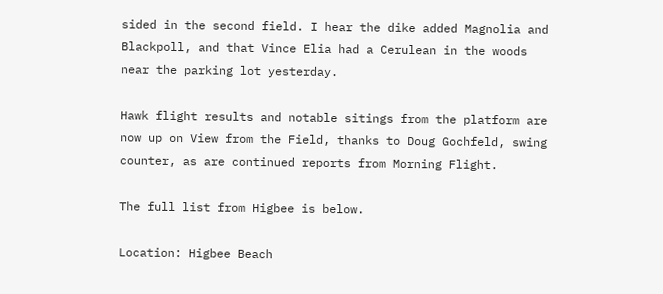sided in the second field. I hear the dike added Magnolia and Blackpoll, and that Vince Elia had a Cerulean in the woods near the parking lot yesterday.

Hawk flight results and notable sitings from the platform are now up on View from the Field, thanks to Doug Gochfeld, swing counter, as are continued reports from Morning Flight.

The full list from Higbee is below.

Location: Higbee Beach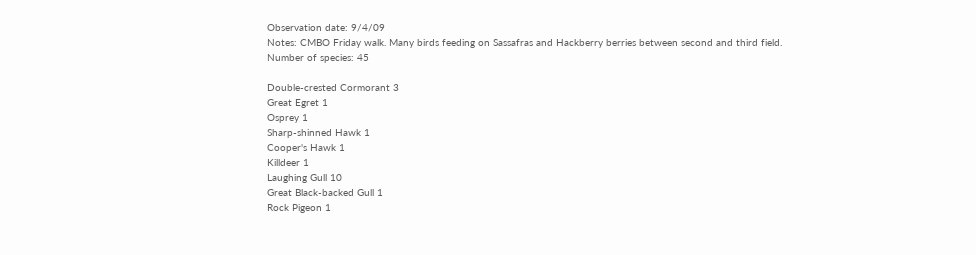Observation date: 9/4/09
Notes: CMBO Friday walk. Many birds feeding on Sassafras and Hackberry berries between second and third field.
Number of species: 45

Double-crested Cormorant 3
Great Egret 1
Osprey 1
Sharp-shinned Hawk 1
Cooper's Hawk 1
Killdeer 1
Laughing Gull 10
Great Black-backed Gull 1
Rock Pigeon 1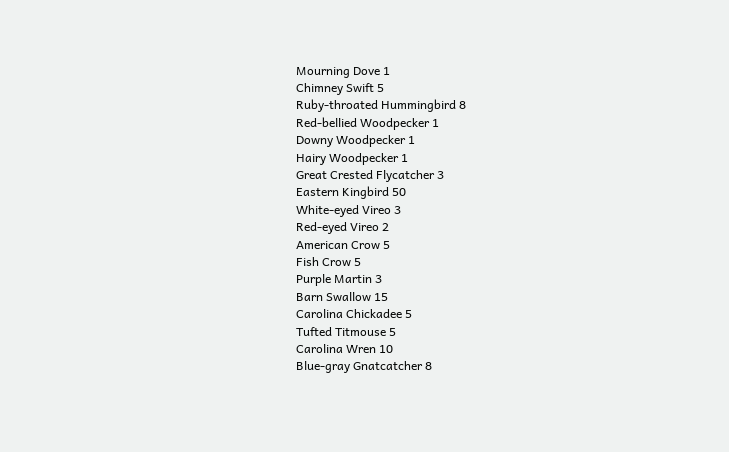Mourning Dove 1
Chimney Swift 5
Ruby-throated Hummingbird 8
Red-bellied Woodpecker 1
Downy Woodpecker 1
Hairy Woodpecker 1
Great Crested Flycatcher 3
Eastern Kingbird 50
White-eyed Vireo 3
Red-eyed Vireo 2
American Crow 5
Fish Crow 5
Purple Martin 3
Barn Swallow 15
Carolina Chickadee 5
Tufted Titmouse 5
Carolina Wren 10
Blue-gray Gnatcatcher 8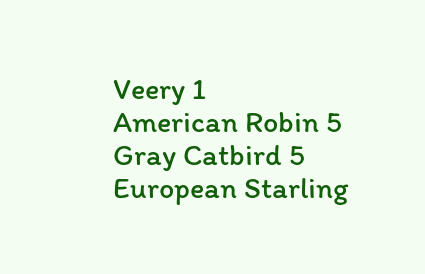Veery 1
American Robin 5
Gray Catbird 5
European Starling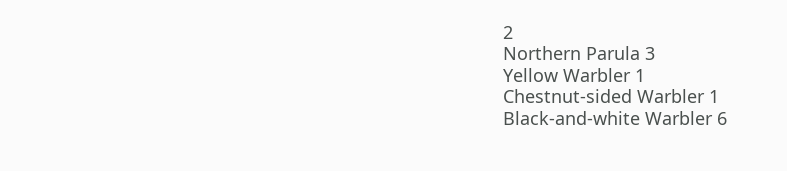2
Northern Parula 3
Yellow Warbler 1
Chestnut-sided Warbler 1
Black-and-white Warbler 6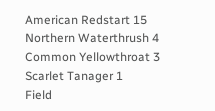American Redstart 15
Northern Waterthrush 4
Common Yellowthroat 3
Scarlet Tanager 1
Field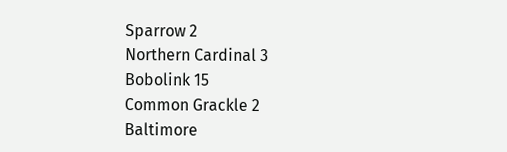Sparrow 2
Northern Cardinal 3
Bobolink 15
Common Grackle 2
Baltimore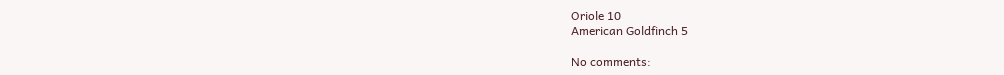Oriole 10
American Goldfinch 5

No comments: